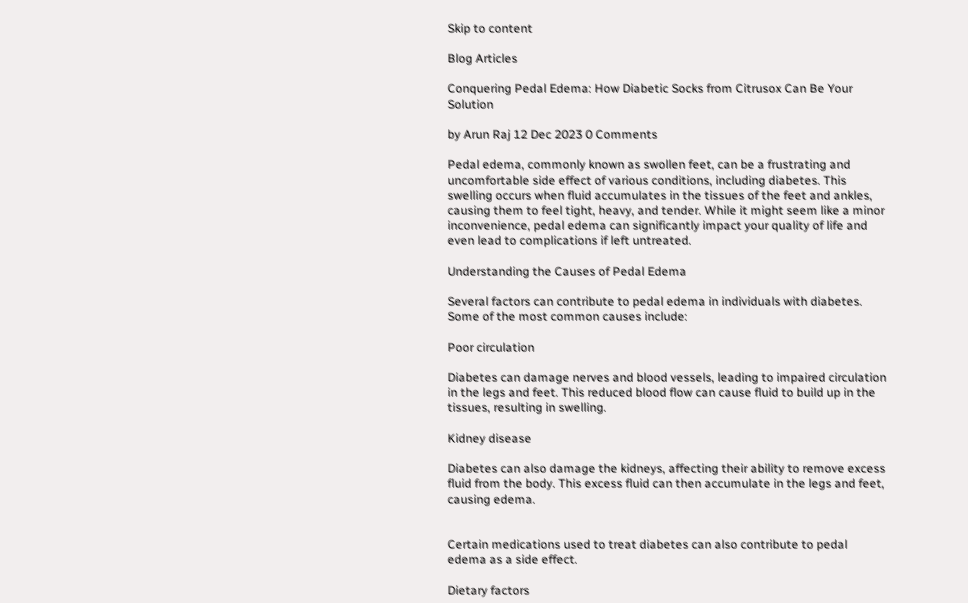Skip to content

Blog Articles

Conquering Pedal Edema: How Diabetic Socks from Citrusox Can Be Your Solution

by Arun Raj 12 Dec 2023 0 Comments

Pedal edema, commonly known as swollen feet, can be a frustrating and uncomfortable side effect of various conditions, including diabetes. This swelling occurs when fluid accumulates in the tissues of the feet and ankles, causing them to feel tight, heavy, and tender. While it might seem like a minor inconvenience, pedal edema can significantly impact your quality of life and even lead to complications if left untreated.

Understanding the Causes of Pedal Edema

Several factors can contribute to pedal edema in individuals with diabetes. Some of the most common causes include:

Poor circulation

Diabetes can damage nerves and blood vessels, leading to impaired circulation in the legs and feet. This reduced blood flow can cause fluid to build up in the tissues, resulting in swelling.

Kidney disease

Diabetes can also damage the kidneys, affecting their ability to remove excess fluid from the body. This excess fluid can then accumulate in the legs and feet, causing edema.


Certain medications used to treat diabetes can also contribute to pedal edema as a side effect.

Dietary factors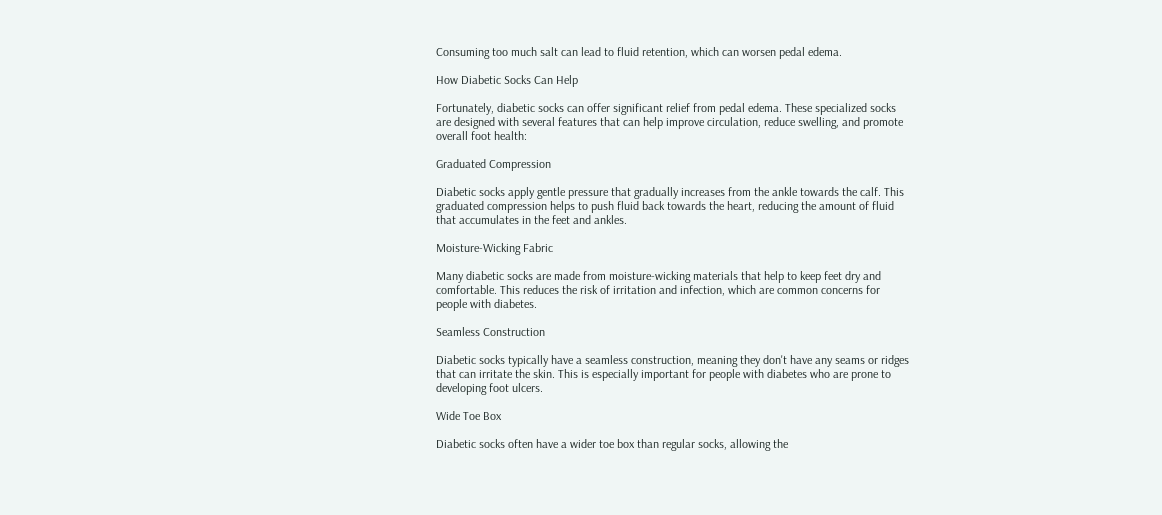Consuming too much salt can lead to fluid retention, which can worsen pedal edema.

How Diabetic Socks Can Help

Fortunately, diabetic socks can offer significant relief from pedal edema. These specialized socks are designed with several features that can help improve circulation, reduce swelling, and promote overall foot health:

Graduated Compression

Diabetic socks apply gentle pressure that gradually increases from the ankle towards the calf. This graduated compression helps to push fluid back towards the heart, reducing the amount of fluid that accumulates in the feet and ankles.

Moisture-Wicking Fabric

Many diabetic socks are made from moisture-wicking materials that help to keep feet dry and comfortable. This reduces the risk of irritation and infection, which are common concerns for people with diabetes.

Seamless Construction

Diabetic socks typically have a seamless construction, meaning they don't have any seams or ridges that can irritate the skin. This is especially important for people with diabetes who are prone to developing foot ulcers.

Wide Toe Box

Diabetic socks often have a wider toe box than regular socks, allowing the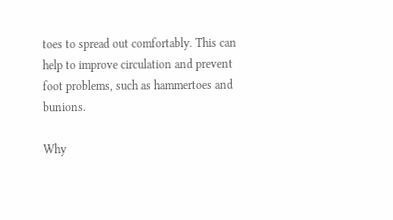toes to spread out comfortably. This can help to improve circulation and prevent foot problems, such as hammertoes and bunions.

Why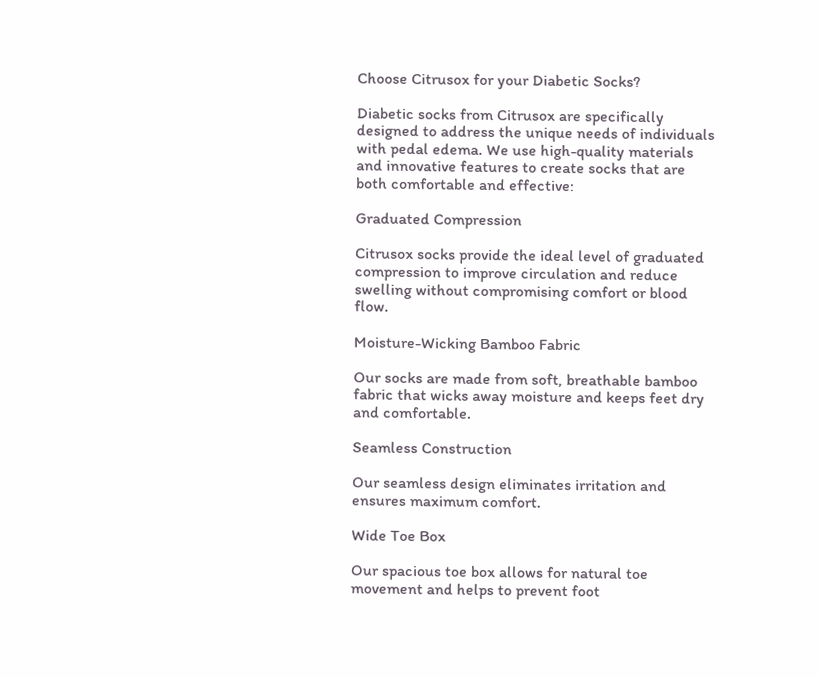Choose Citrusox for your Diabetic Socks?

Diabetic socks from Citrusox are specifically designed to address the unique needs of individuals with pedal edema. We use high-quality materials and innovative features to create socks that are both comfortable and effective:

Graduated Compression

Citrusox socks provide the ideal level of graduated compression to improve circulation and reduce swelling without compromising comfort or blood flow.

Moisture-Wicking Bamboo Fabric

Our socks are made from soft, breathable bamboo fabric that wicks away moisture and keeps feet dry and comfortable.

Seamless Construction

Our seamless design eliminates irritation and ensures maximum comfort.

Wide Toe Box

Our spacious toe box allows for natural toe movement and helps to prevent foot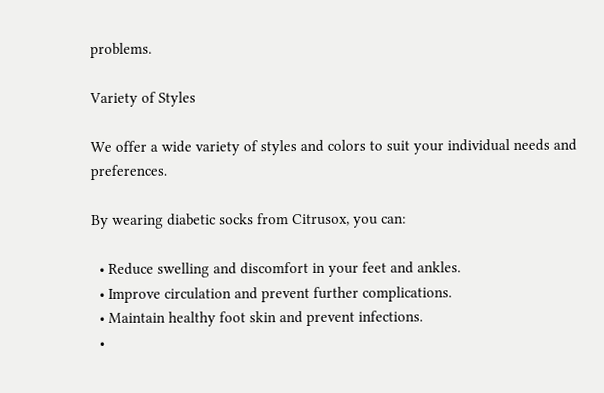problems.

Variety of Styles

We offer a wide variety of styles and colors to suit your individual needs and preferences.

By wearing diabetic socks from Citrusox, you can:

  • Reduce swelling and discomfort in your feet and ankles.
  • Improve circulation and prevent further complications.
  • Maintain healthy foot skin and prevent infections.
  •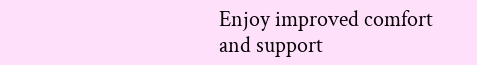Enjoy improved comfort and support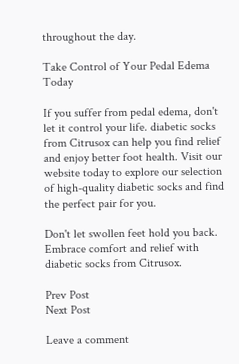throughout the day.

Take Control of Your Pedal Edema Today

If you suffer from pedal edema, don't let it control your life. diabetic socks from Citrusox can help you find relief and enjoy better foot health. Visit our website today to explore our selection of high-quality diabetic socks and find the perfect pair for you.

Don't let swollen feet hold you back. Embrace comfort and relief with diabetic socks from Citrusox.

Prev Post
Next Post

Leave a comment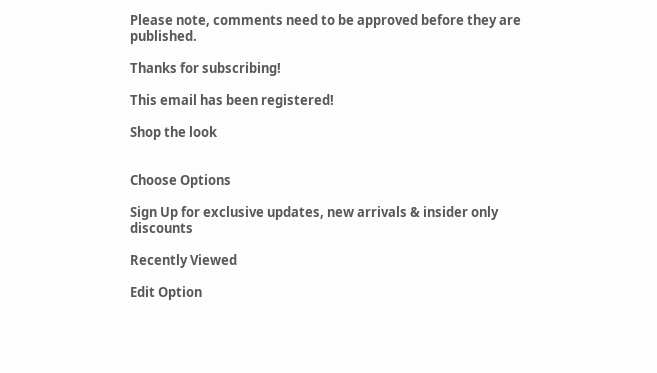Please note, comments need to be approved before they are published.

Thanks for subscribing!

This email has been registered!

Shop the look


Choose Options

Sign Up for exclusive updates, new arrivals & insider only discounts

Recently Viewed

Edit Option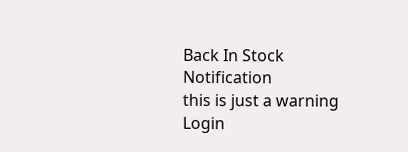Back In Stock Notification
this is just a warning
Login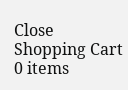Close
Shopping Cart
0 items